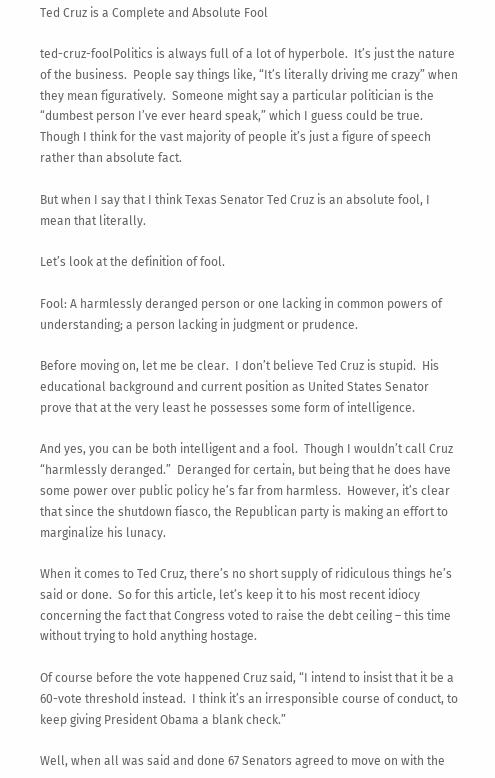Ted Cruz is a Complete and Absolute Fool

ted-cruz-foolPolitics is always full of a lot of hyperbole.  It’s just the nature of the business.  People say things like, “It’s literally driving me crazy” when they mean figuratively.  Someone might say a particular politician is the “dumbest person I’ve ever heard speak,” which I guess could be true.  Though I think for the vast majority of people it’s just a figure of speech rather than absolute fact.

But when I say that I think Texas Senator Ted Cruz is an absolute fool, I mean that literally.

Let’s look at the definition of fool.

Fool: A harmlessly deranged person or one lacking in common powers of understanding; a person lacking in judgment or prudence.

Before moving on, let me be clear.  I don’t believe Ted Cruz is stupid.  His educational background and current position as United States Senator prove that at the very least he possesses some form of intelligence.

And yes, you can be both intelligent and a fool.  Though I wouldn’t call Cruz “harmlessly deranged.”  Deranged for certain, but being that he does have some power over public policy he’s far from harmless.  However, it’s clear that since the shutdown fiasco, the Republican party is making an effort to marginalize his lunacy.

When it comes to Ted Cruz, there’s no short supply of ridiculous things he’s said or done.  So for this article, let’s keep it to his most recent idiocy concerning the fact that Congress voted to raise the debt ceiling – this time without trying to hold anything hostage.

Of course before the vote happened Cruz said, “I intend to insist that it be a 60-vote threshold instead.  I think it’s an irresponsible course of conduct, to keep giving President Obama a blank check.”

Well, when all was said and done 67 Senators agreed to move on with the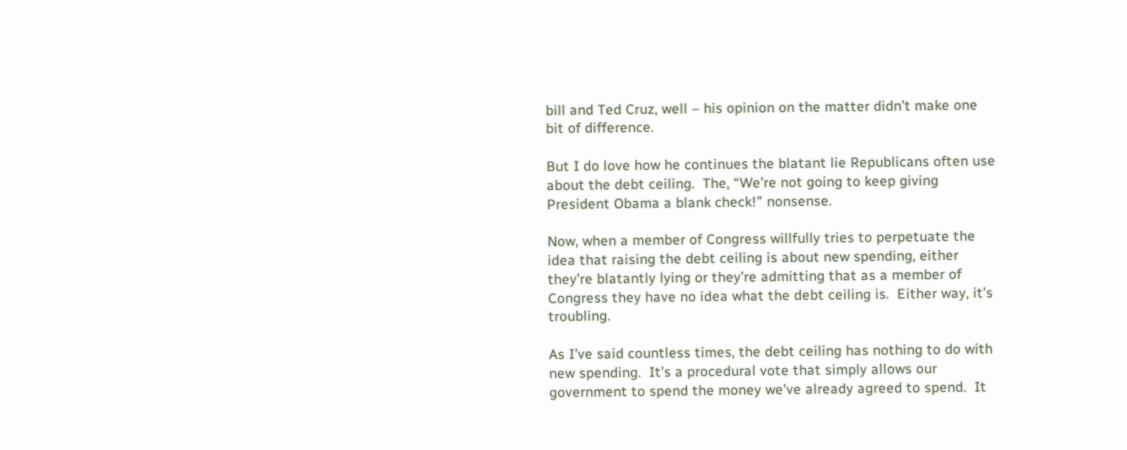bill and Ted Cruz, well – his opinion on the matter didn’t make one bit of difference.

But I do love how he continues the blatant lie Republicans often use about the debt ceiling.  The, “We’re not going to keep giving President Obama a blank check!” nonsense.

Now, when a member of Congress willfully tries to perpetuate the idea that raising the debt ceiling is about new spending, either they’re blatantly lying or they’re admitting that as a member of Congress they have no idea what the debt ceiling is.  Either way, it’s troubling.

As I’ve said countless times, the debt ceiling has nothing to do with new spending.  It’s a procedural vote that simply allows our government to spend the money we’ve already agreed to spend.  It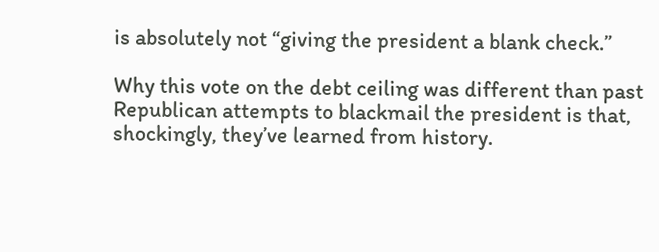is absolutely not “giving the president a blank check.”

Why this vote on the debt ceiling was different than past Republican attempts to blackmail the president is that, shockingly, they’ve learned from history.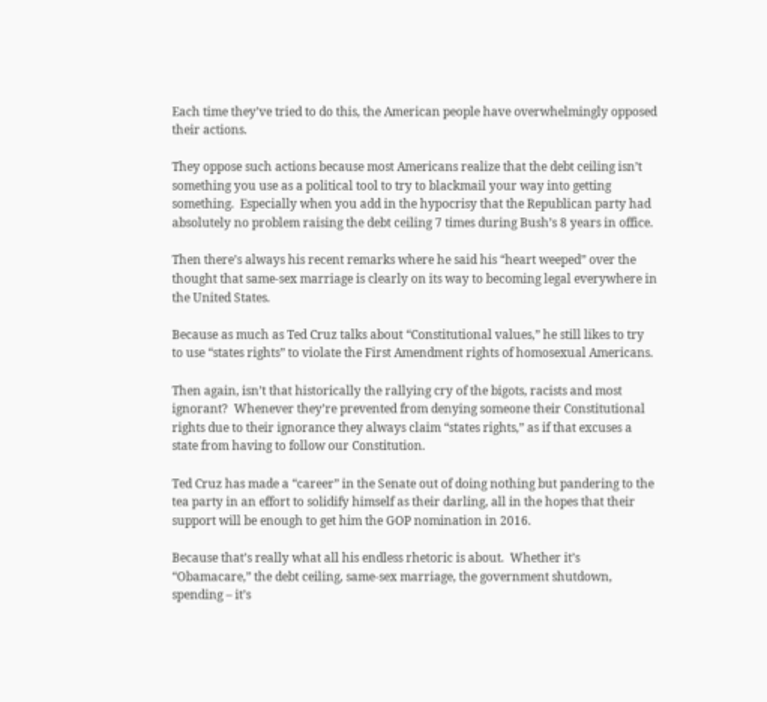Each time they’ve tried to do this, the American people have overwhelmingly opposed their actions.

They oppose such actions because most Americans realize that the debt ceiling isn’t something you use as a political tool to try to blackmail your way into getting something.  Especially when you add in the hypocrisy that the Republican party had absolutely no problem raising the debt ceiling 7 times during Bush’s 8 years in office.

Then there’s always his recent remarks where he said his “heart weeped” over the thought that same-sex marriage is clearly on its way to becoming legal everywhere in the United States.

Because as much as Ted Cruz talks about “Constitutional values,” he still likes to try to use “states rights” to violate the First Amendment rights of homosexual Americans.

Then again, isn’t that historically the rallying cry of the bigots, racists and most ignorant?  Whenever they’re prevented from denying someone their Constitutional rights due to their ignorance they always claim “states rights,” as if that excuses a state from having to follow our Constitution.

Ted Cruz has made a “career” in the Senate out of doing nothing but pandering to the tea party in an effort to solidify himself as their darling, all in the hopes that their support will be enough to get him the GOP nomination in 2016.

Because that’s really what all his endless rhetoric is about.  Whether it’s “Obamacare,” the debt ceiling, same-sex marriage, the government shutdown, spending – it’s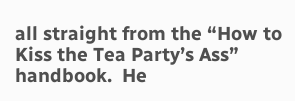all straight from the “How to Kiss the Tea Party’s Ass” handbook.  He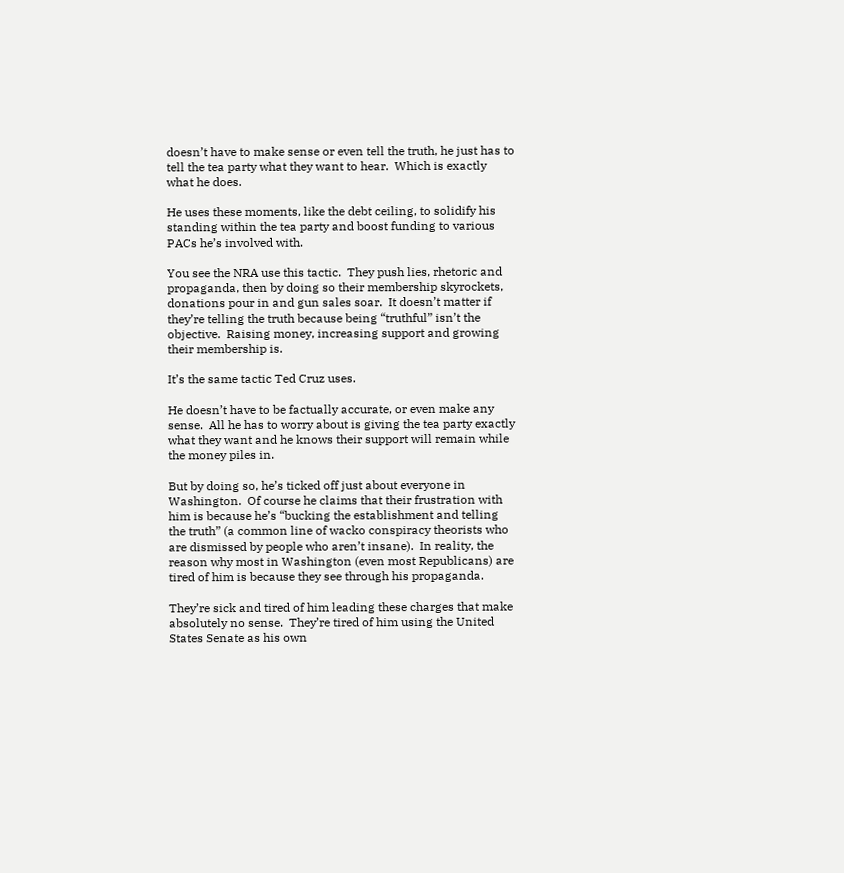doesn’t have to make sense or even tell the truth, he just has to tell the tea party what they want to hear.  Which is exactly what he does.

He uses these moments, like the debt ceiling, to solidify his standing within the tea party and boost funding to various PACs he’s involved with.

You see the NRA use this tactic.  They push lies, rhetoric and propaganda, then by doing so their membership skyrockets, donations pour in and gun sales soar.  It doesn’t matter if they’re telling the truth because being “truthful” isn’t the objective.  Raising money, increasing support and growing their membership is.

It’s the same tactic Ted Cruz uses.

He doesn’t have to be factually accurate, or even make any sense.  All he has to worry about is giving the tea party exactly what they want and he knows their support will remain while the money piles in.

But by doing so, he’s ticked off just about everyone in Washington.  Of course he claims that their frustration with him is because he’s “bucking the establishment and telling the truth” (a common line of wacko conspiracy theorists who are dismissed by people who aren’t insane).  In reality, the reason why most in Washington (even most Republicans) are tired of him is because they see through his propaganda.

They’re sick and tired of him leading these charges that make absolutely no sense.  They’re tired of him using the United States Senate as his own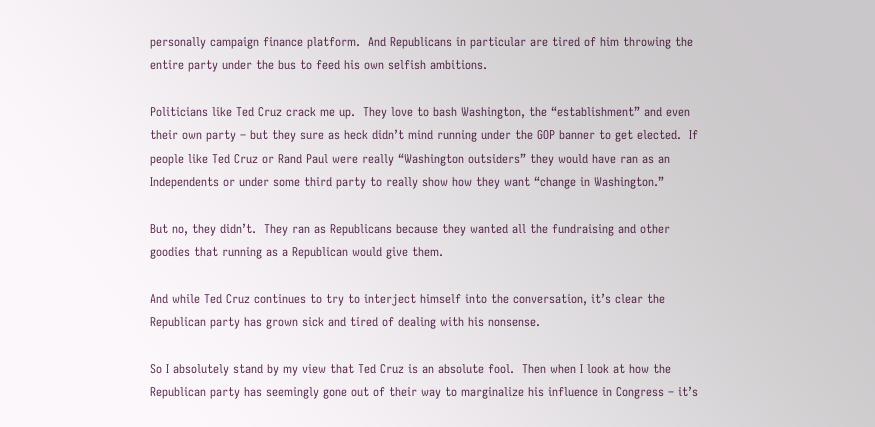personally campaign finance platform.  And Republicans in particular are tired of him throwing the entire party under the bus to feed his own selfish ambitions.

Politicians like Ted Cruz crack me up.  They love to bash Washington, the “establishment” and even their own party – but they sure as heck didn’t mind running under the GOP banner to get elected.  If people like Ted Cruz or Rand Paul were really “Washington outsiders” they would have ran as an Independents or under some third party to really show how they want “change in Washington.”

But no, they didn’t.  They ran as Republicans because they wanted all the fundraising and other goodies that running as a Republican would give them.

And while Ted Cruz continues to try to interject himself into the conversation, it’s clear the Republican party has grown sick and tired of dealing with his nonsense.

So I absolutely stand by my view that Ted Cruz is an absolute fool.  Then when I look at how the Republican party has seemingly gone out of their way to marginalize his influence in Congress – it’s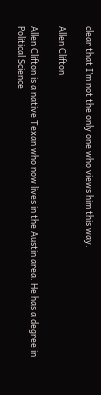clear that I’m not the only one who views him this way.

Allen Clifton

Allen Clifton is a native Texan who now lives in the Austin area. He has a degree in Political Science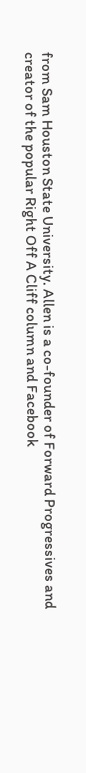from Sam Houston State University. Allen is a co-founder of Forward Progressives and creator of the popular Right Off A Cliff column and Facebook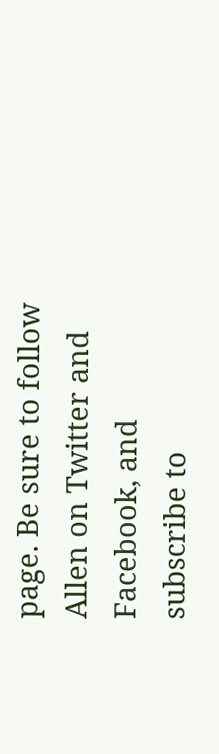page. Be sure to follow Allen on Twitter and Facebook, and subscribe to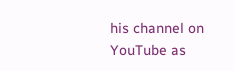his channel on YouTube as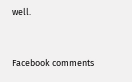well.


Facebook comments